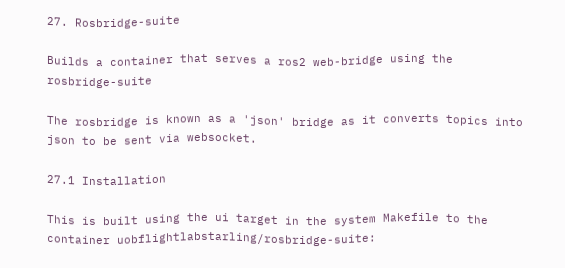27. Rosbridge-suite

Builds a container that serves a ros2 web-bridge using the rosbridge-suite

The rosbridge is known as a 'json' bridge as it converts topics into json to be sent via websocket.

27.1 Installation

This is built using the ui target in the system Makefile to the container uobflightlabstarling/rosbridge-suite: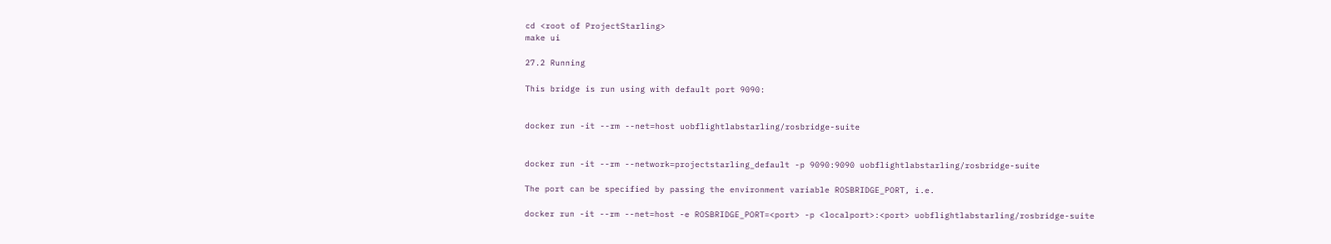cd <root of ProjectStarling>
make ui

27.2 Running

This bridge is run using with default port 9090:


docker run -it --rm --net=host uobflightlabstarling/rosbridge-suite


docker run -it --rm --network=projectstarling_default -p 9090:9090 uobflightlabstarling/rosbridge-suite

The port can be specified by passing the environment variable ROSBRIDGE_PORT, i.e.

docker run -it --rm --net=host -e ROSBRIDGE_PORT=<port> -p <localport>:<port> uobflightlabstarling/rosbridge-suite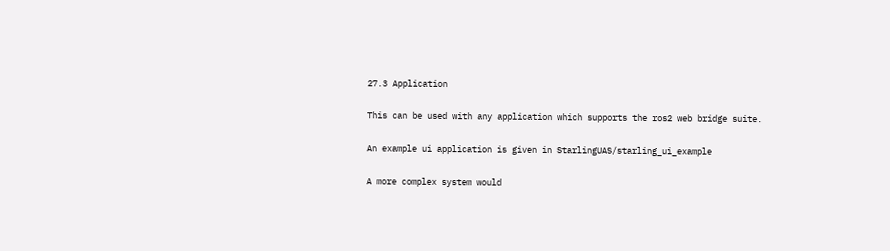27.3 Application

This can be used with any application which supports the ros2 web bridge suite.

An example ui application is given in StarlingUAS/starling_ui_example

A more complex system would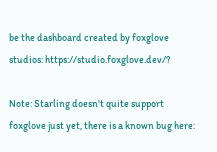be the dashboard created by foxglove studios: https://studio.foxglove.dev/?

Note: Starling doesn't quite support foxglove just yet, there is a known bug here: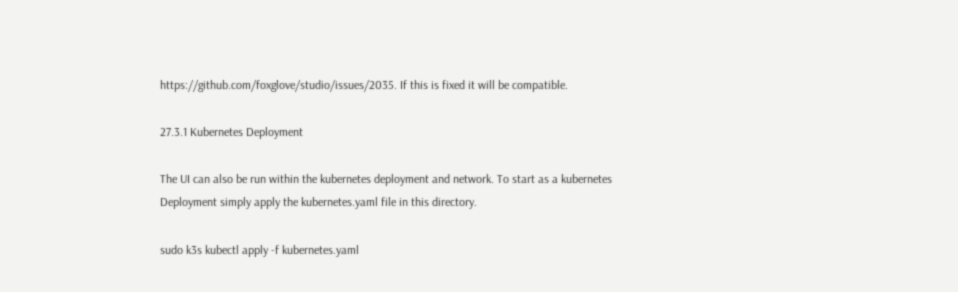https://github.com/foxglove/studio/issues/2035. If this is fixed it will be compatible.

27.3.1 Kubernetes Deployment

The UI can also be run within the kubernetes deployment and network. To start as a kubernetes Deployment simply apply the kubernetes.yaml file in this directory.

sudo k3s kubectl apply -f kubernetes.yaml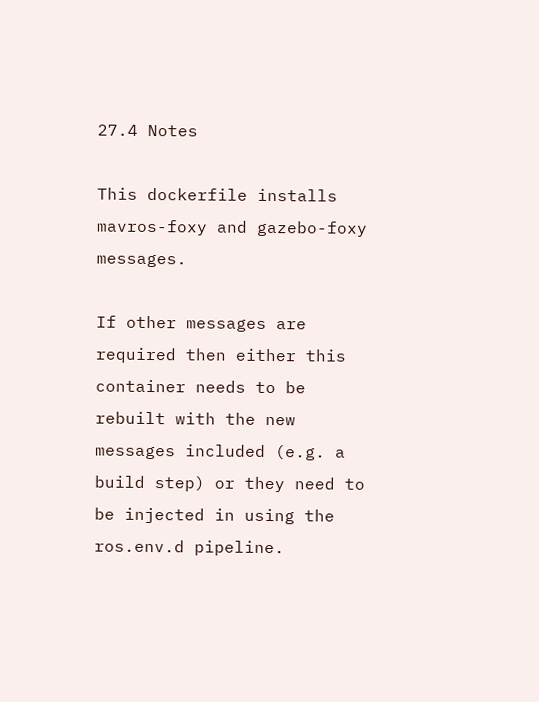27.4 Notes

This dockerfile installs mavros-foxy and gazebo-foxy messages.

If other messages are required then either this container needs to be rebuilt with the new messages included (e.g. a build step) or they need to be injected in using the ros.env.d pipeline.